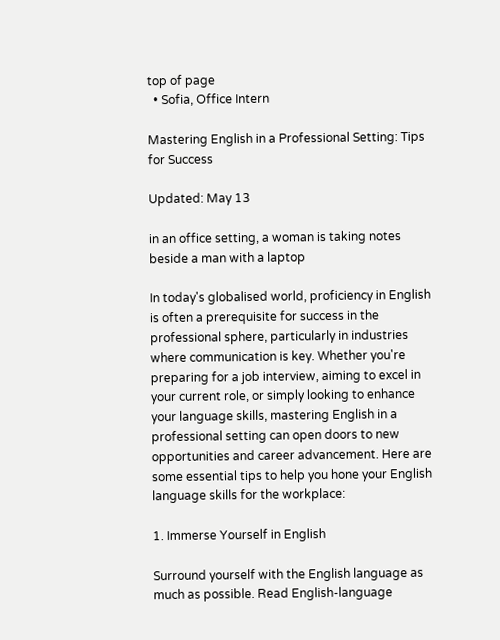top of page
  • Sofia, Office Intern

Mastering English in a Professional Setting: Tips for Success

Updated: May 13

in an office setting, a woman is taking notes beside a man with a laptop

In today's globalised world, proficiency in English is often a prerequisite for success in the professional sphere, particularly in industries where communication is key. Whether you're preparing for a job interview, aiming to excel in your current role, or simply looking to enhance your language skills, mastering English in a professional setting can open doors to new opportunities and career advancement. Here are some essential tips to help you hone your English language skills for the workplace:

1. Immerse Yourself in English

Surround yourself with the English language as much as possible. Read English-language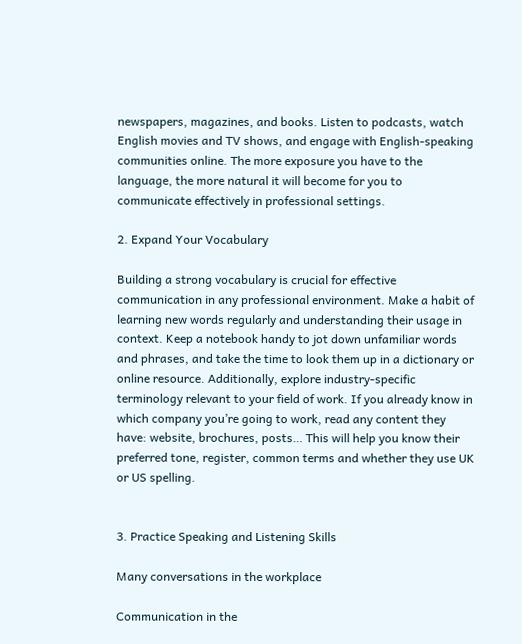newspapers, magazines, and books. Listen to podcasts, watch English movies and TV shows, and engage with English-speaking communities online. The more exposure you have to the language, the more natural it will become for you to communicate effectively in professional settings.

2. Expand Your Vocabulary

Building a strong vocabulary is crucial for effective communication in any professional environment. Make a habit of learning new words regularly and understanding their usage in context. Keep a notebook handy to jot down unfamiliar words and phrases, and take the time to look them up in a dictionary or online resource. Additionally, explore industry-specific terminology relevant to your field of work. If you already know in which company you’re going to work, read any content they have: website, brochures, posts… This will help you know their preferred tone, register, common terms and whether they use UK or US spelling.


3. Practice Speaking and Listening Skills

Many conversations in the workplace

Communication in the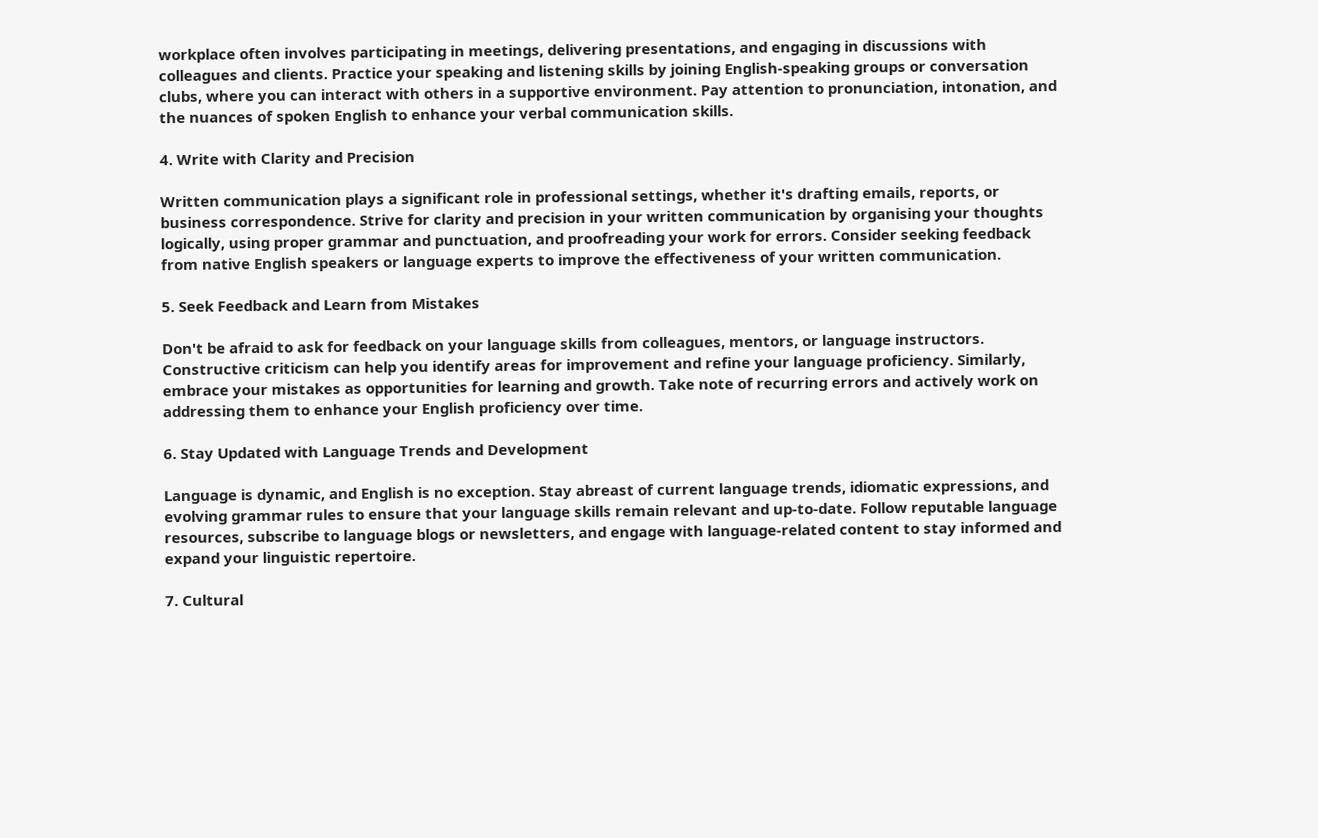workplace often involves participating in meetings, delivering presentations, and engaging in discussions with colleagues and clients. Practice your speaking and listening skills by joining English-speaking groups or conversation clubs, where you can interact with others in a supportive environment. Pay attention to pronunciation, intonation, and the nuances of spoken English to enhance your verbal communication skills.

4. Write with Clarity and Precision

Written communication plays a significant role in professional settings, whether it's drafting emails, reports, or business correspondence. Strive for clarity and precision in your written communication by organising your thoughts logically, using proper grammar and punctuation, and proofreading your work for errors. Consider seeking feedback from native English speakers or language experts to improve the effectiveness of your written communication.

5. Seek Feedback and Learn from Mistakes

Don't be afraid to ask for feedback on your language skills from colleagues, mentors, or language instructors. Constructive criticism can help you identify areas for improvement and refine your language proficiency. Similarly, embrace your mistakes as opportunities for learning and growth. Take note of recurring errors and actively work on addressing them to enhance your English proficiency over time.

6. Stay Updated with Language Trends and Development

Language is dynamic, and English is no exception. Stay abreast of current language trends, idiomatic expressions, and evolving grammar rules to ensure that your language skills remain relevant and up-to-date. Follow reputable language resources, subscribe to language blogs or newsletters, and engage with language-related content to stay informed and expand your linguistic repertoire.

7. Cultural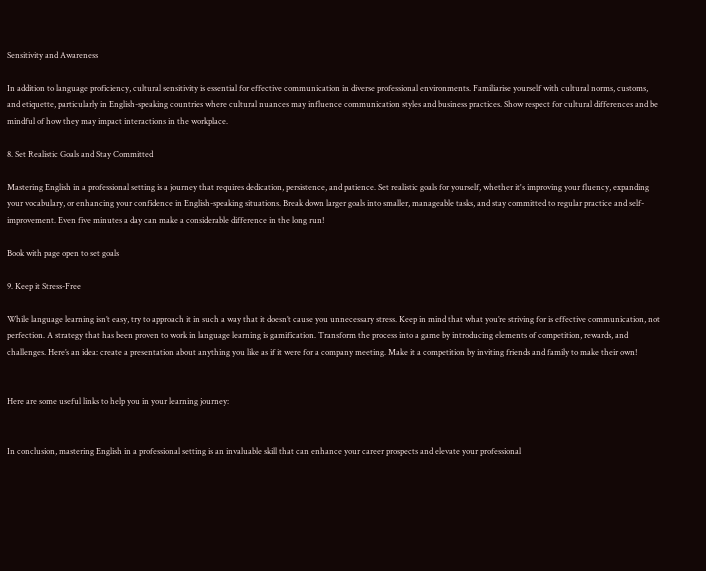Sensitivity and Awareness

In addition to language proficiency, cultural sensitivity is essential for effective communication in diverse professional environments. Familiarise yourself with cultural norms, customs, and etiquette, particularly in English-speaking countries where cultural nuances may influence communication styles and business practices. Show respect for cultural differences and be mindful of how they may impact interactions in the workplace.

8. Set Realistic Goals and Stay Committed

Mastering English in a professional setting is a journey that requires dedication, persistence, and patience. Set realistic goals for yourself, whether it's improving your fluency, expanding your vocabulary, or enhancing your confidence in English-speaking situations. Break down larger goals into smaller, manageable tasks, and stay committed to regular practice and self-improvement. Even five minutes a day can make a considerable difference in the long run!

Book with page open to set goals

9. Keep it Stress-Free

While language learning isn’t easy, try to approach it in such a way that it doesn’t cause you unnecessary stress. Keep in mind that what you’re striving for is effective communication, not perfection. A strategy that has been proven to work in language learning is gamification. Transform the process into a game by introducing elements of competition, rewards, and challenges. Here’s an idea: create a presentation about anything you like as if it were for a company meeting. Make it a competition by inviting friends and family to make their own!


Here are some useful links to help you in your learning journey:


In conclusion, mastering English in a professional setting is an invaluable skill that can enhance your career prospects and elevate your professional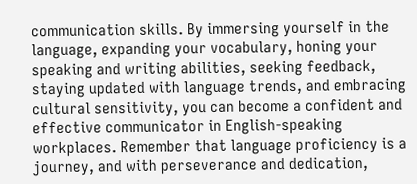communication skills. By immersing yourself in the language, expanding your vocabulary, honing your speaking and writing abilities, seeking feedback, staying updated with language trends, and embracing cultural sensitivity, you can become a confident and effective communicator in English-speaking workplaces. Remember that language proficiency is a journey, and with perseverance and dedication,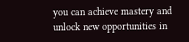you can achieve mastery and unlock new opportunities in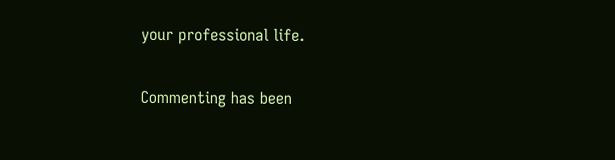your professional life.


Commenting has been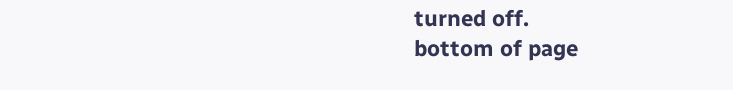turned off.
bottom of page